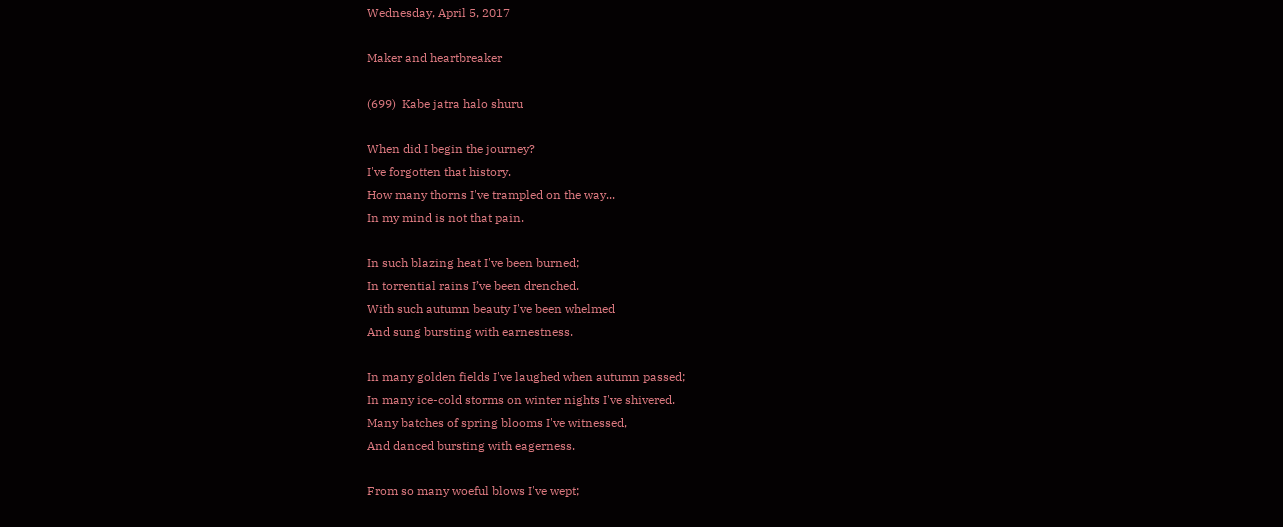Wednesday, April 5, 2017

Maker and heartbreaker

(699)  Kabe jatra halo shuru

When did I begin the journey?
I've forgotten that history.
How many thorns I've trampled on the way...
In my mind is not that pain.

In such blazing heat I've been burned;
In torrential rains I’ve been drenched.
With such autumn beauty I've been whelmed
And sung bursting with earnestness.

In many golden fields I've laughed when autumn passed;
In many ice-cold storms on winter nights I've shivered.
Many batches of spring blooms I've witnessed,
And danced bursting with eagerness.

From so many woeful blows I've wept;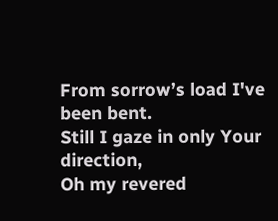From sorrow’s load I've been bent.
Still I gaze in only Your direction,
Oh my revered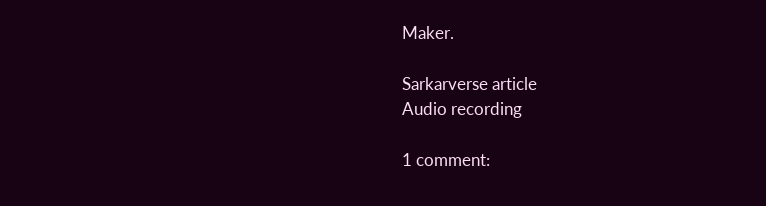Maker.

Sarkarverse article
Audio recording

1 comment: